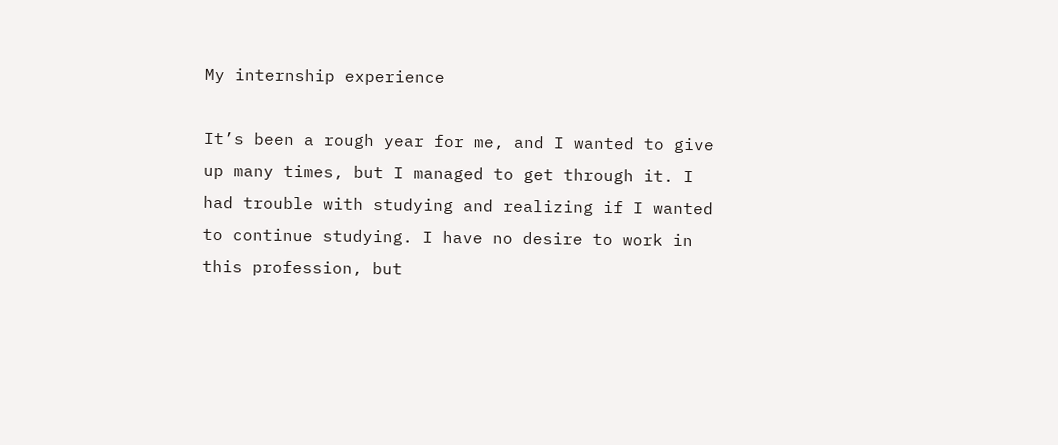My internship experience

It’s been a rough year for me, and I wanted to give up many times, but I managed to get through it. I had trouble with studying and realizing if I wanted to continue studying. I have no desire to work in this profession, but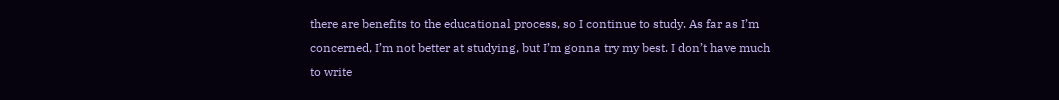there are benefits to the educational process, so I continue to study. As far as I’m concerned, I’m not better at studying, but I’m gonna try my best. I don’t have much to write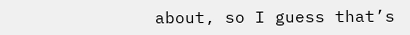about, so I guess that’s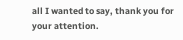all I wanted to say, thank you for your attention.